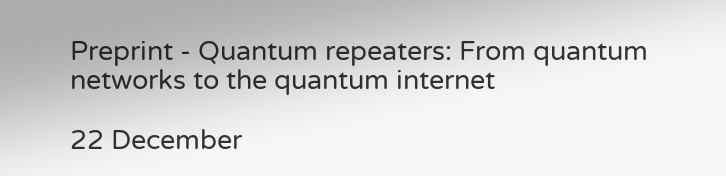Preprint - Quantum repeaters: From quantum networks to the quantum internet

22 December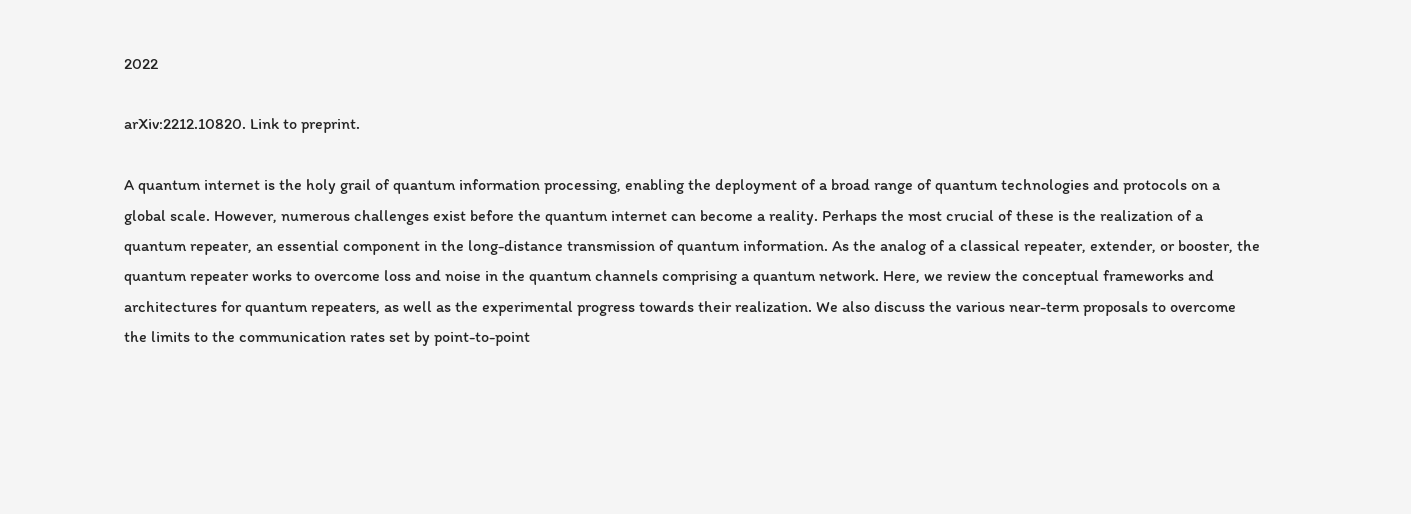2022

arXiv:2212.10820. Link to preprint.

A quantum internet is the holy grail of quantum information processing, enabling the deployment of a broad range of quantum technologies and protocols on a global scale. However, numerous challenges exist before the quantum internet can become a reality. Perhaps the most crucial of these is the realization of a quantum repeater, an essential component in the long-distance transmission of quantum information. As the analog of a classical repeater, extender, or booster, the quantum repeater works to overcome loss and noise in the quantum channels comprising a quantum network. Here, we review the conceptual frameworks and architectures for quantum repeaters, as well as the experimental progress towards their realization. We also discuss the various near-term proposals to overcome the limits to the communication rates set by point-to-point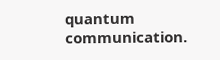quantum communication.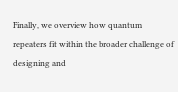Finally, we overview how quantum repeaters fit within the broader challenge of designing and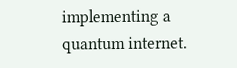implementing a quantum internet.